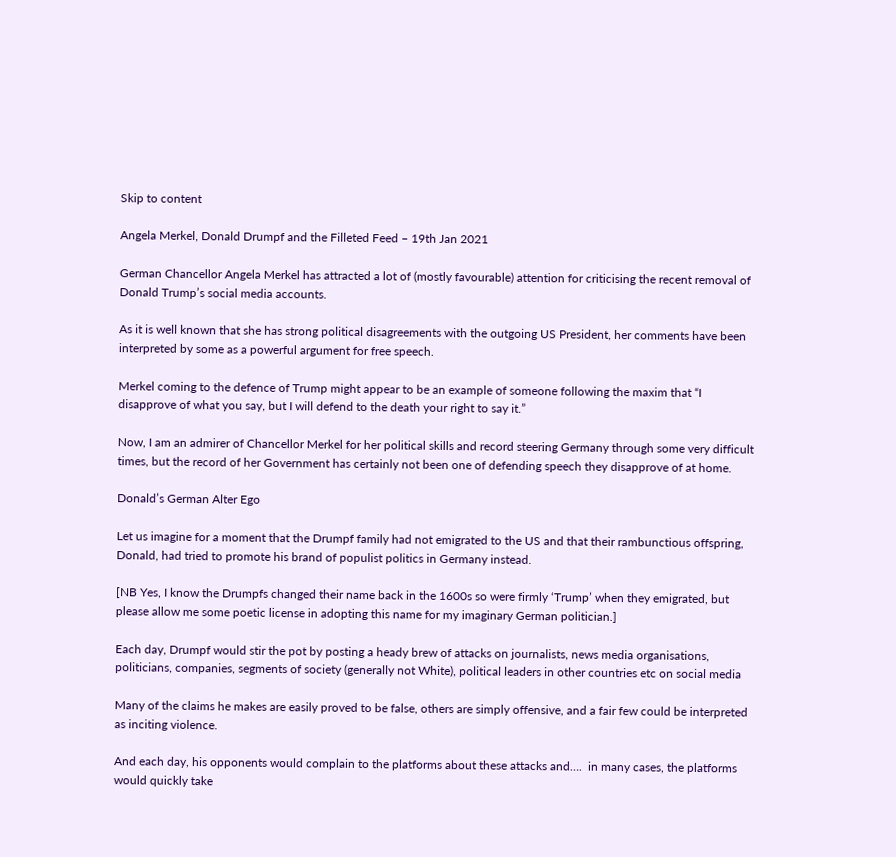Skip to content

Angela Merkel, Donald Drumpf and the Filleted Feed – 19th Jan 2021

German Chancellor Angela Merkel has attracted a lot of (mostly favourable) attention for criticising the recent removal of Donald Trump’s social media accounts.

As it is well known that she has strong political disagreements with the outgoing US President, her comments have been interpreted by some as a powerful argument for free speech.

Merkel coming to the defence of Trump might appear to be an example of someone following the maxim that “I disapprove of what you say, but I will defend to the death your right to say it.”

Now, I am an admirer of Chancellor Merkel for her political skills and record steering Germany through some very difficult times, but the record of her Government has certainly not been one of defending speech they disapprove of at home.

Donald’s German Alter Ego

Let us imagine for a moment that the Drumpf family had not emigrated to the US and that their rambunctious offspring, Donald, had tried to promote his brand of populist politics in Germany instead.

[NB Yes, I know the Drumpfs changed their name back in the 1600s so were firmly ‘Trump’ when they emigrated, but please allow me some poetic license in adopting this name for my imaginary German politician.]

Each day, Drumpf would stir the pot by posting a heady brew of attacks on journalists, news media organisations, politicians, companies, segments of society (generally not White), political leaders in other countries etc on social media

Many of the claims he makes are easily proved to be false, others are simply offensive, and a fair few could be interpreted as inciting violence.

And each day, his opponents would complain to the platforms about these attacks and….  in many cases, the platforms would quickly take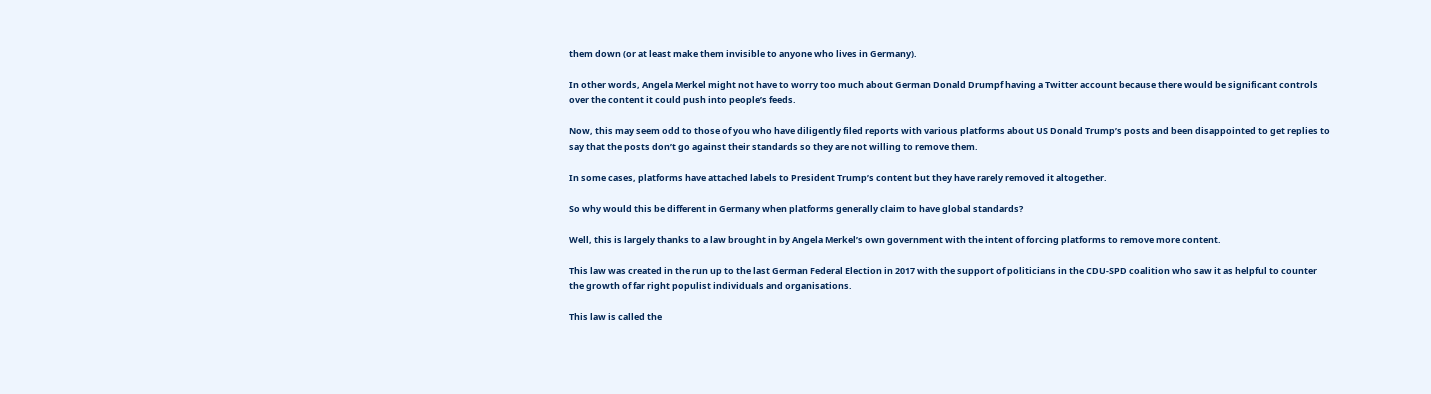them down (or at least make them invisible to anyone who lives in Germany).

In other words, Angela Merkel might not have to worry too much about German Donald Drumpf having a Twitter account because there would be significant controls over the content it could push into people’s feeds.

Now, this may seem odd to those of you who have diligently filed reports with various platforms about US Donald Trump’s posts and been disappointed to get replies to say that the posts don’t go against their standards so they are not willing to remove them.

In some cases, platforms have attached labels to President Trump’s content but they have rarely removed it altogether.

So why would this be different in Germany when platforms generally claim to have global standards?

Well, this is largely thanks to a law brought in by Angela Merkel’s own government with the intent of forcing platforms to remove more content.

This law was created in the run up to the last German Federal Election in 2017 with the support of politicians in the CDU-SPD coalition who saw it as helpful to counter the growth of far right populist individuals and organisations.

This law is called the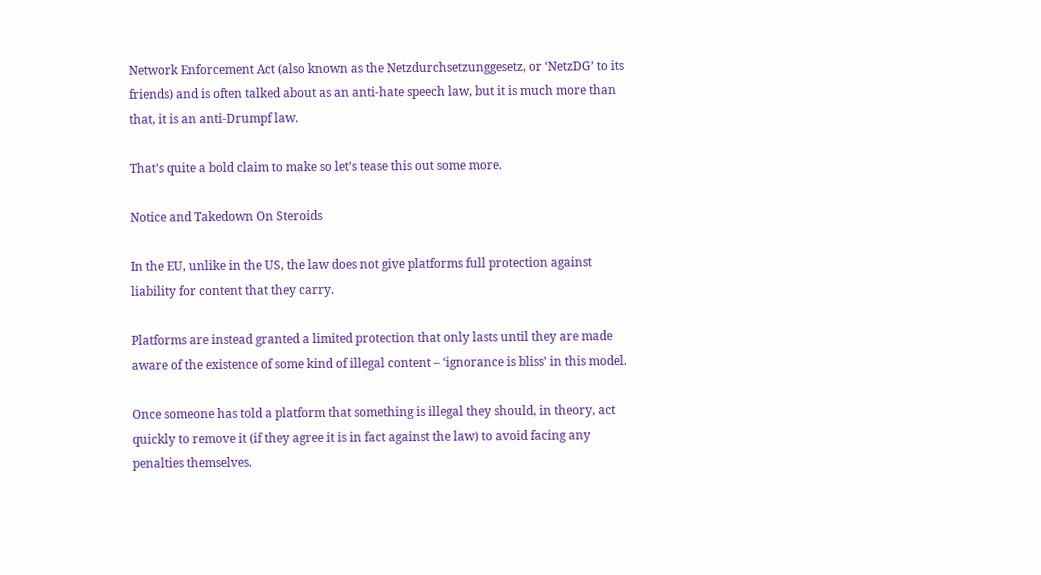Network Enforcement Act (also known as the Netzdurchsetzunggesetz, or ‘NetzDG’ to its friends) and is often talked about as an anti-hate speech law, but it is much more than that, it is an anti-Drumpf law.

That’s quite a bold claim to make so let’s tease this out some more.

Notice and Takedown On Steroids

In the EU, unlike in the US, the law does not give platforms full protection against liability for content that they carry.

Platforms are instead granted a limited protection that only lasts until they are made aware of the existence of some kind of illegal content – ‘ignorance is bliss’ in this model.

Once someone has told a platform that something is illegal they should, in theory, act quickly to remove it (if they agree it is in fact against the law) to avoid facing any penalties themselves.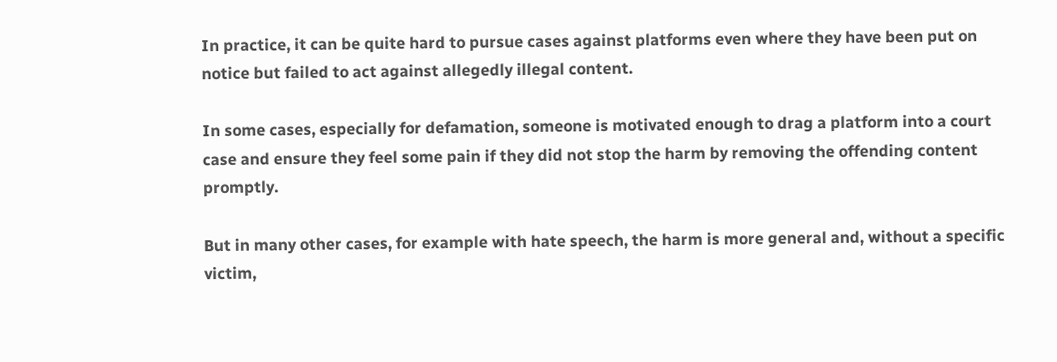In practice, it can be quite hard to pursue cases against platforms even where they have been put on notice but failed to act against allegedly illegal content.

In some cases, especially for defamation, someone is motivated enough to drag a platform into a court case and ensure they feel some pain if they did not stop the harm by removing the offending content promptly.

But in many other cases, for example with hate speech, the harm is more general and, without a specific victim,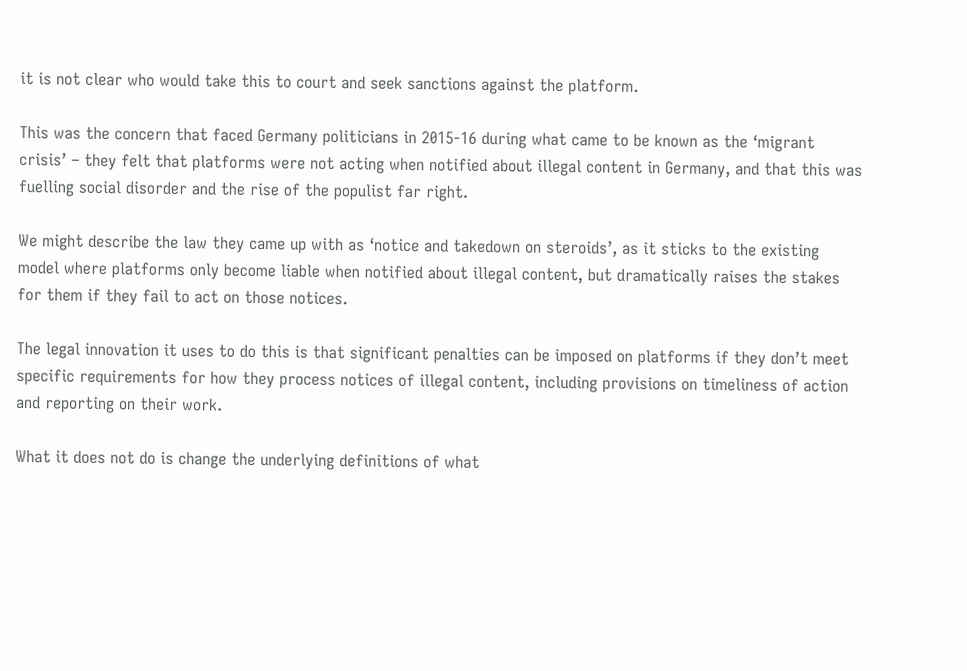it is not clear who would take this to court and seek sanctions against the platform.

This was the concern that faced Germany politicians in 2015-16 during what came to be known as the ‘migrant crisis’ – they felt that platforms were not acting when notified about illegal content in Germany, and that this was fuelling social disorder and the rise of the populist far right.

We might describe the law they came up with as ‘notice and takedown on steroids’, as it sticks to the existing model where platforms only become liable when notified about illegal content, but dramatically raises the stakes for them if they fail to act on those notices.

The legal innovation it uses to do this is that significant penalties can be imposed on platforms if they don’t meet specific requirements for how they process notices of illegal content, including provisions on timeliness of action and reporting on their work.

What it does not do is change the underlying definitions of what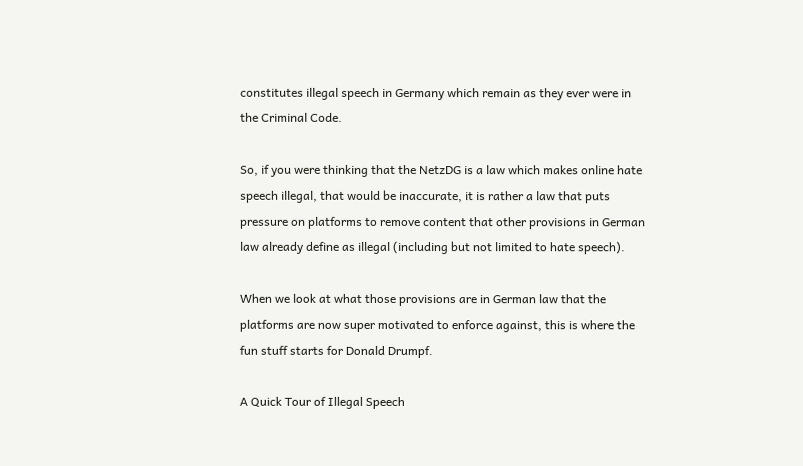constitutes illegal speech in Germany which remain as they ever were in the Criminal Code.

So, if you were thinking that the NetzDG is a law which makes online hate speech illegal, that would be inaccurate, it is rather a law that puts pressure on platforms to remove content that other provisions in German law already define as illegal (including but not limited to hate speech).

When we look at what those provisions are in German law that the platforms are now super motivated to enforce against, this is where the fun stuff starts for Donald Drumpf.

A Quick Tour of Illegal Speech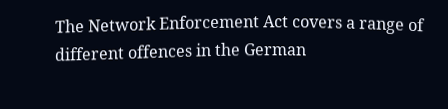The Network Enforcement Act covers a range of different offences in the German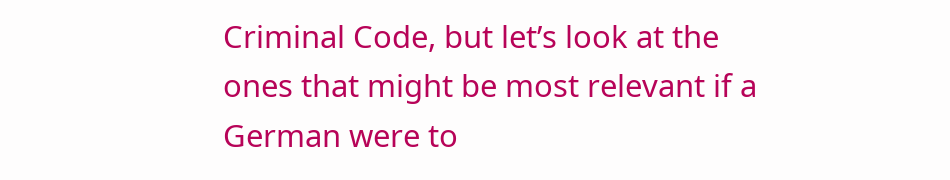Criminal Code, but let’s look at the ones that might be most relevant if a German were to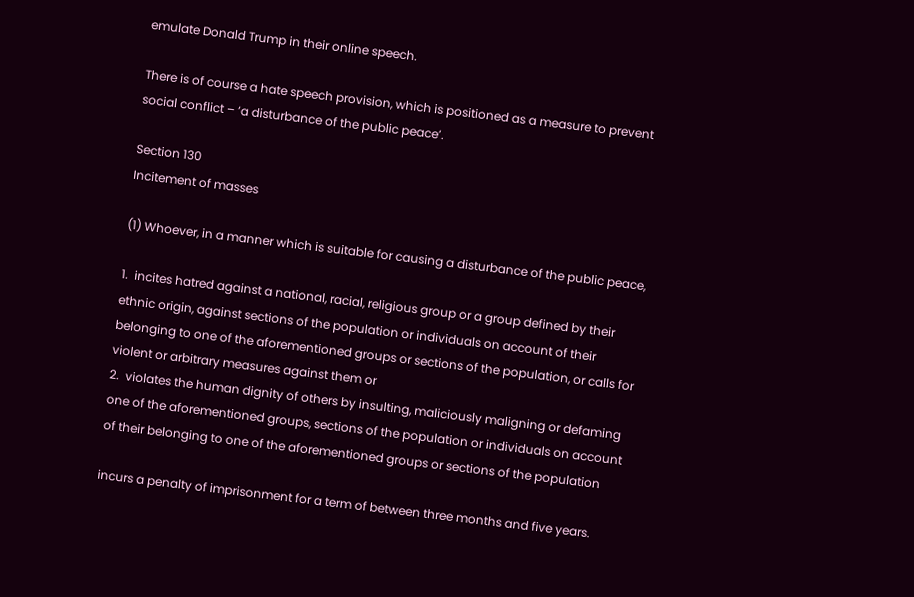emulate Donald Trump in their online speech.

There is of course a hate speech provision, which is positioned as a measure to prevent social conflict – ‘a disturbance of the public peace’.

Section 130
Incitement of masses

(1) Whoever, in a manner which is suitable for causing a disturbance of the public peace,

1.  incites hatred against a national, racial, religious group or a group defined by their ethnic origin, against sections of the population or individuals on account of their belonging to one of the aforementioned groups or sections of the population, or calls for violent or arbitrary measures against them or
2.  violates the human dignity of others by insulting, maliciously maligning or defaming one of the aforementioned groups, sections of the population or individuals on account of their belonging to one of the aforementioned groups or sections of the population

incurs a penalty of imprisonment for a term of between three months and five years.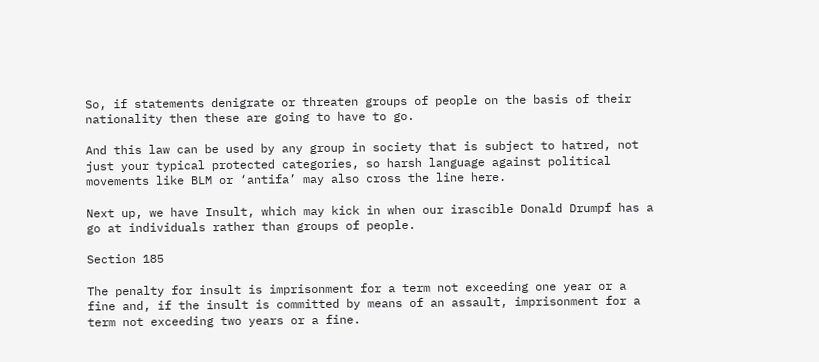So, if statements denigrate or threaten groups of people on the basis of their nationality then these are going to have to go.

And this law can be used by any group in society that is subject to hatred, not just your typical protected categories, so harsh language against political movements like BLM or ‘antifa’ may also cross the line here.

Next up, we have Insult, which may kick in when our irascible Donald Drumpf has a go at individuals rather than groups of people.

Section 185

The penalty for insult is imprisonment for a term not exceeding one year or a fine and, if the insult is committed by means of an assault, imprisonment for a term not exceeding two years or a fine.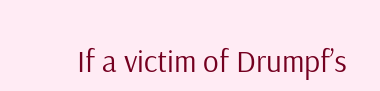If a victim of Drumpf’s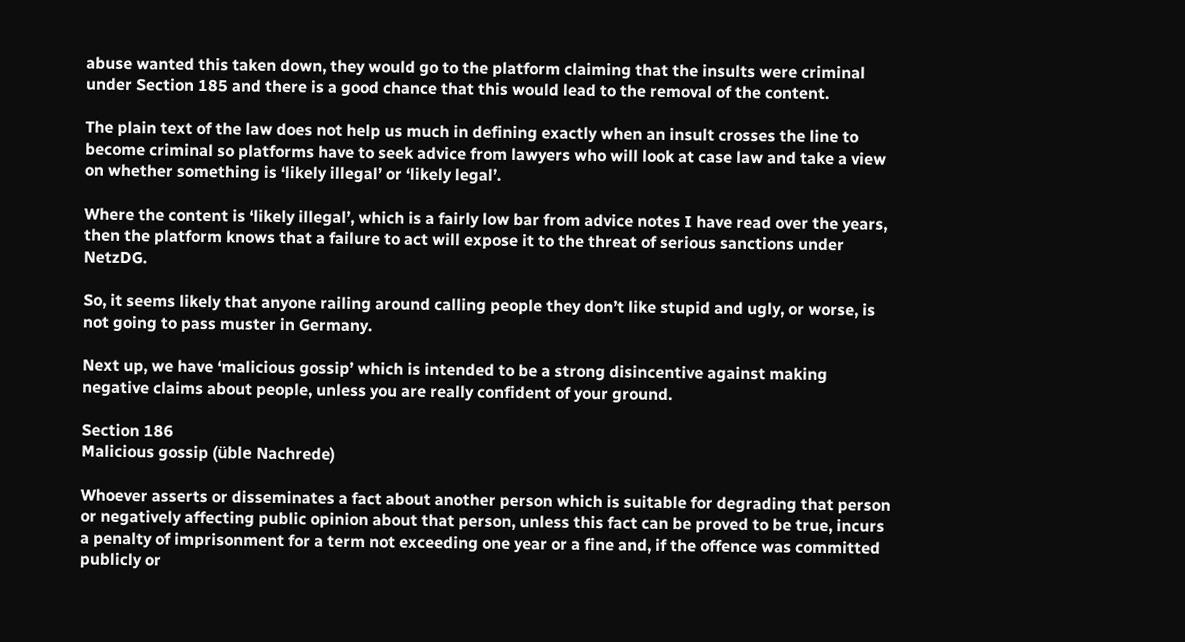abuse wanted this taken down, they would go to the platform claiming that the insults were criminal under Section 185 and there is a good chance that this would lead to the removal of the content.

The plain text of the law does not help us much in defining exactly when an insult crosses the line to become criminal so platforms have to seek advice from lawyers who will look at case law and take a view on whether something is ‘likely illegal’ or ‘likely legal’.

Where the content is ‘likely illegal’, which is a fairly low bar from advice notes I have read over the years, then the platform knows that a failure to act will expose it to the threat of serious sanctions under NetzDG.

So, it seems likely that anyone railing around calling people they don’t like stupid and ugly, or worse, is not going to pass muster in Germany.

Next up, we have ‘malicious gossip’ which is intended to be a strong disincentive against making negative claims about people, unless you are really confident of your ground.

Section 186
Malicious gossip (üble Nachrede)

Whoever asserts or disseminates a fact about another person which is suitable for degrading that person or negatively affecting public opinion about that person, unless this fact can be proved to be true, incurs a penalty of imprisonment for a term not exceeding one year or a fine and, if the offence was committed publicly or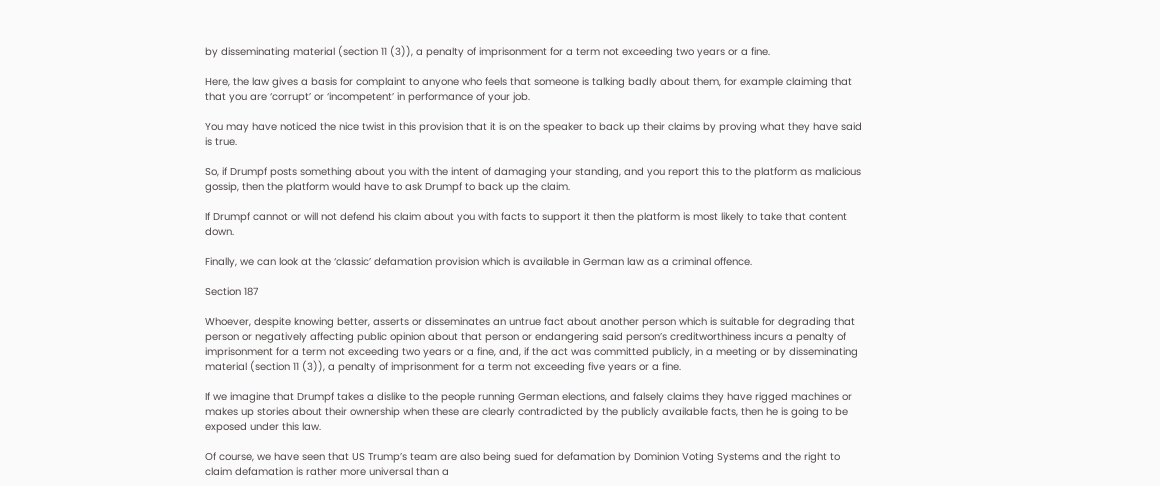by disseminating material (section 11 (3)), a penalty of imprisonment for a term not exceeding two years or a fine.

Here, the law gives a basis for complaint to anyone who feels that someone is talking badly about them, for example claiming that that you are ‘corrupt’ or ‘incompetent’ in performance of your job.

You may have noticed the nice twist in this provision that it is on the speaker to back up their claims by proving what they have said is true.

So, if Drumpf posts something about you with the intent of damaging your standing, and you report this to the platform as malicious gossip, then the platform would have to ask Drumpf to back up the claim.

If Drumpf cannot or will not defend his claim about you with facts to support it then the platform is most likely to take that content down.

Finally, we can look at the ‘classic’ defamation provision which is available in German law as a criminal offence.

Section 187

Whoever, despite knowing better, asserts or disseminates an untrue fact about another person which is suitable for degrading that person or negatively affecting public opinion about that person or endangering said person’s creditworthiness incurs a penalty of imprisonment for a term not exceeding two years or a fine, and, if the act was committed publicly, in a meeting or by disseminating material (section 11 (3)), a penalty of imprisonment for a term not exceeding five years or a fine.

If we imagine that Drumpf takes a dislike to the people running German elections, and falsely claims they have rigged machines or makes up stories about their ownership when these are clearly contradicted by the publicly available facts, then he is going to be exposed under this law.

Of course, we have seen that US Trump’s team are also being sued for defamation by Dominion Voting Systems and the right to claim defamation is rather more universal than a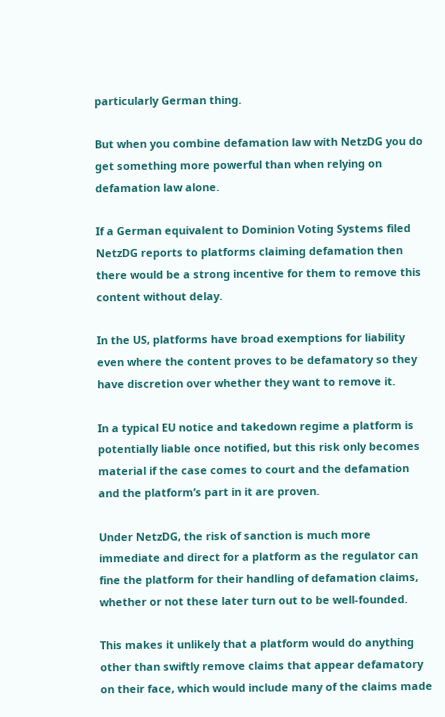particularly German thing.

But when you combine defamation law with NetzDG you do get something more powerful than when relying on defamation law alone.

If a German equivalent to Dominion Voting Systems filed NetzDG reports to platforms claiming defamation then there would be a strong incentive for them to remove this content without delay.

In the US, platforms have broad exemptions for liability even where the content proves to be defamatory so they have discretion over whether they want to remove it.

In a typical EU notice and takedown regime a platform is potentially liable once notified, but this risk only becomes material if the case comes to court and the defamation and the platform’s part in it are proven.

Under NetzDG, the risk of sanction is much more immediate and direct for a platform as the regulator can fine the platform for their handling of defamation claims, whether or not these later turn out to be well-founded.

This makes it unlikely that a platform would do anything other than swiftly remove claims that appear defamatory on their face, which would include many of the claims made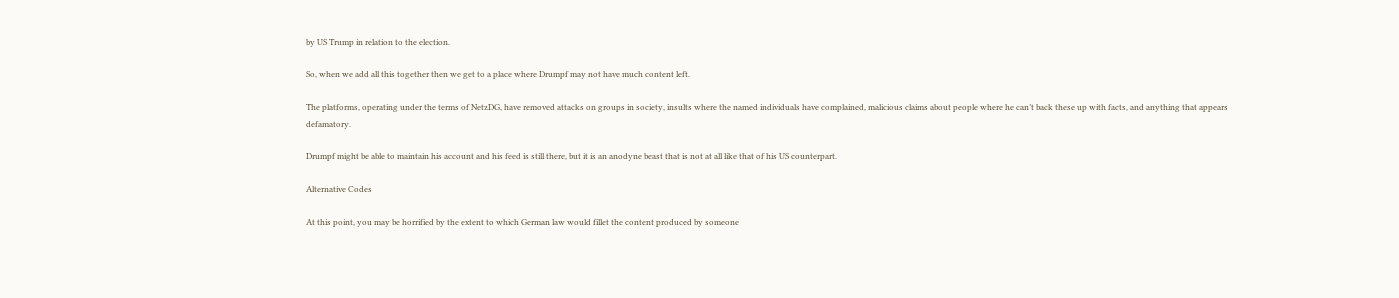by US Trump in relation to the election.

So, when we add all this together then we get to a place where Drumpf may not have much content left.

The platforms, operating under the terms of NetzDG, have removed attacks on groups in society, insults where the named individuals have complained, malicious claims about people where he can’t back these up with facts, and anything that appears defamatory.

Drumpf might be able to maintain his account and his feed is still there, but it is an anodyne beast that is not at all like that of his US counterpart.

Alternative Codes

At this point, you may be horrified by the extent to which German law would fillet the content produced by someone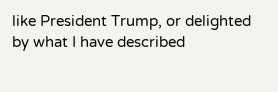like President Trump, or delighted by what I have described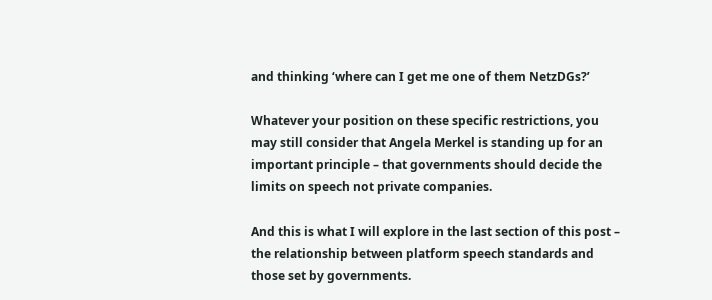and thinking ‘where can I get me one of them NetzDGs?’

Whatever your position on these specific restrictions, you may still consider that Angela Merkel is standing up for an important principle – that governments should decide the limits on speech not private companies.

And this is what I will explore in the last section of this post – the relationship between platform speech standards and those set by governments.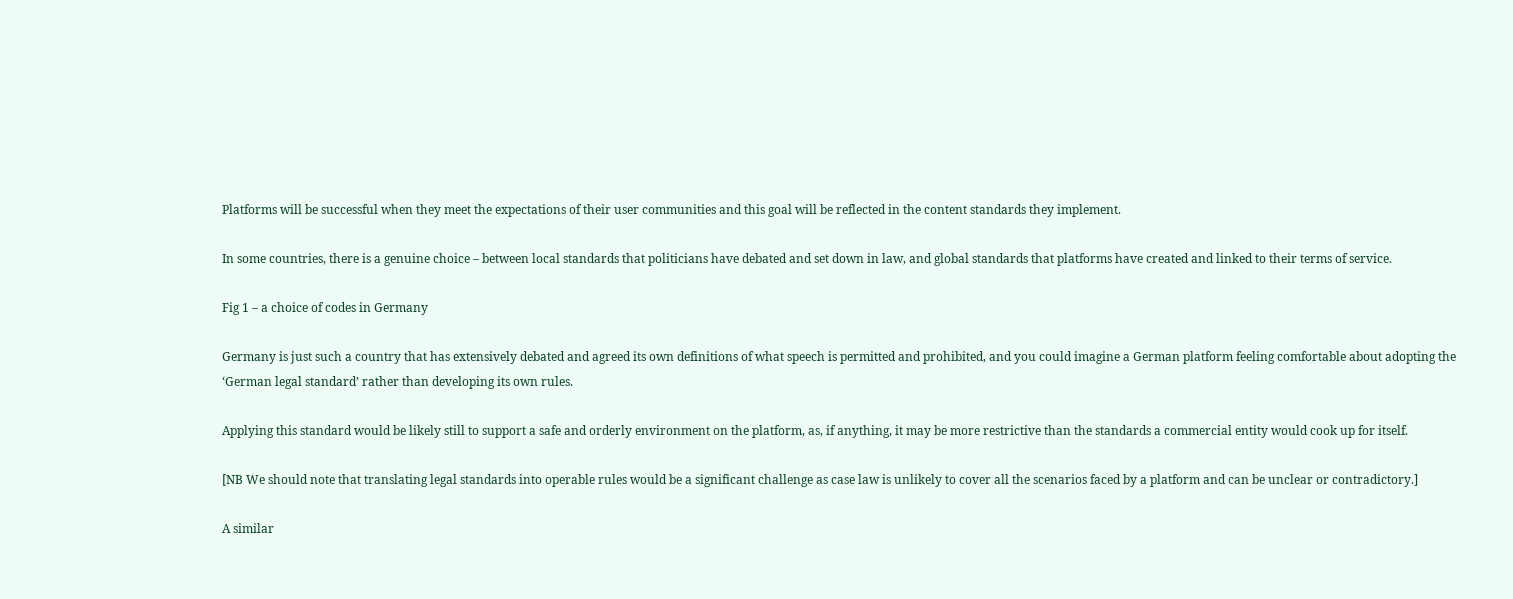Platforms will be successful when they meet the expectations of their user communities and this goal will be reflected in the content standards they implement.

In some countries, there is a genuine choice – between local standards that politicians have debated and set down in law, and global standards that platforms have created and linked to their terms of service.

Fig 1 – a choice of codes in Germany

Germany is just such a country that has extensively debated and agreed its own definitions of what speech is permitted and prohibited, and you could imagine a German platform feeling comfortable about adopting the ‘German legal standard’ rather than developing its own rules.

Applying this standard would be likely still to support a safe and orderly environment on the platform, as, if anything, it may be more restrictive than the standards a commercial entity would cook up for itself.

[NB We should note that translating legal standards into operable rules would be a significant challenge as case law is unlikely to cover all the scenarios faced by a platform and can be unclear or contradictory.]

A similar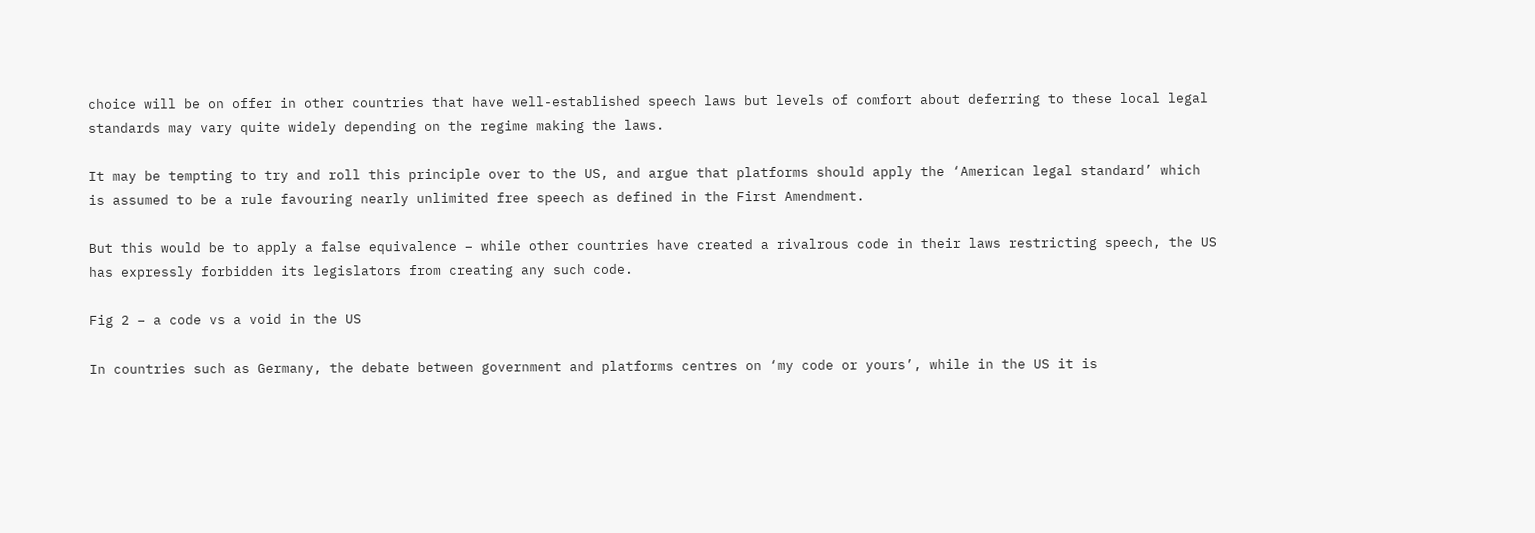choice will be on offer in other countries that have well-established speech laws but levels of comfort about deferring to these local legal standards may vary quite widely depending on the regime making the laws.

It may be tempting to try and roll this principle over to the US, and argue that platforms should apply the ‘American legal standard’ which is assumed to be a rule favouring nearly unlimited free speech as defined in the First Amendment.

But this would be to apply a false equivalence – while other countries have created a rivalrous code in their laws restricting speech, the US has expressly forbidden its legislators from creating any such code.

Fig 2 – a code vs a void in the US

In countries such as Germany, the debate between government and platforms centres on ‘my code or yours’, while in the US it is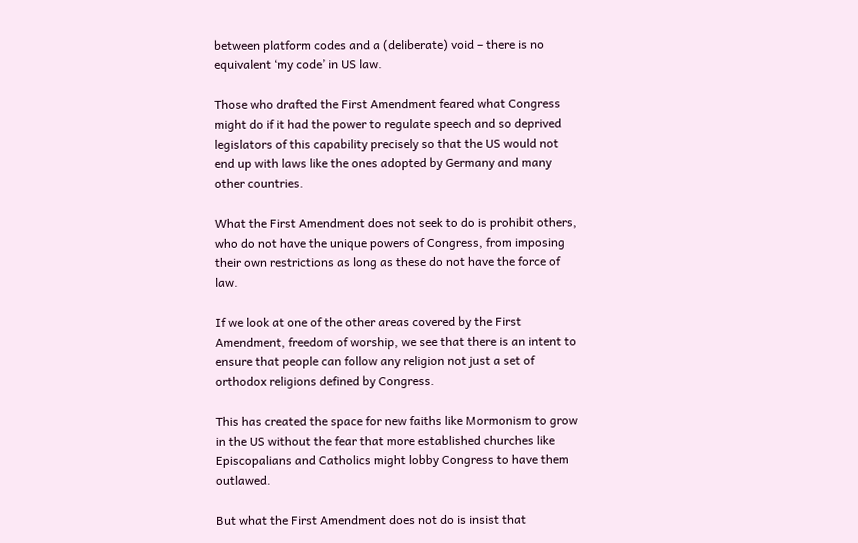between platform codes and a (deliberate) void – there is no equivalent ‘my code’ in US law.

Those who drafted the First Amendment feared what Congress might do if it had the power to regulate speech and so deprived legislators of this capability precisely so that the US would not end up with laws like the ones adopted by Germany and many other countries.

What the First Amendment does not seek to do is prohibit others, who do not have the unique powers of Congress, from imposing their own restrictions as long as these do not have the force of law.

If we look at one of the other areas covered by the First Amendment, freedom of worship, we see that there is an intent to ensure that people can follow any religion not just a set of orthodox religions defined by Congress.

This has created the space for new faiths like Mormonism to grow in the US without the fear that more established churches like Episcopalians and Catholics might lobby Congress to have them outlawed.

But what the First Amendment does not do is insist that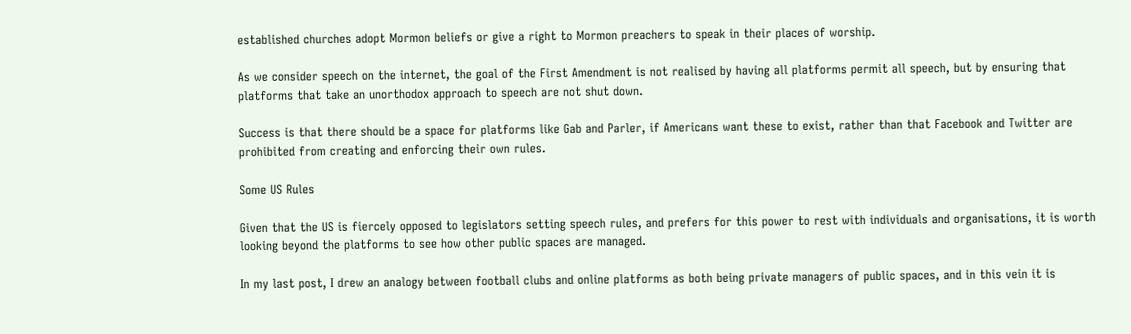established churches adopt Mormon beliefs or give a right to Mormon preachers to speak in their places of worship.

As we consider speech on the internet, the goal of the First Amendment is not realised by having all platforms permit all speech, but by ensuring that platforms that take an unorthodox approach to speech are not shut down.

Success is that there should be a space for platforms like Gab and Parler, if Americans want these to exist, rather than that Facebook and Twitter are prohibited from creating and enforcing their own rules.

Some US Rules

Given that the US is fiercely opposed to legislators setting speech rules, and prefers for this power to rest with individuals and organisations, it is worth looking beyond the platforms to see how other public spaces are managed.

In my last post, I drew an analogy between football clubs and online platforms as both being private managers of public spaces, and in this vein it is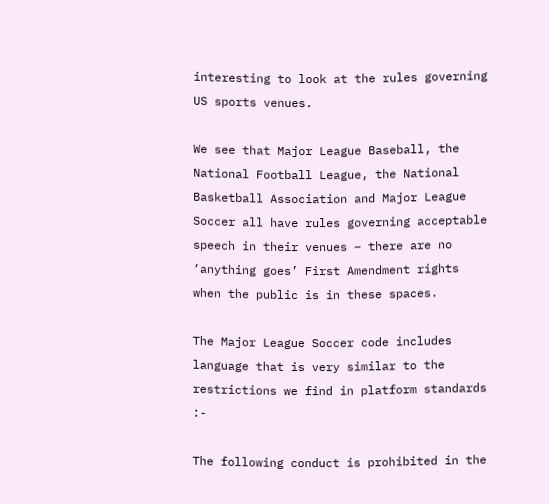interesting to look at the rules governing US sports venues.

We see that Major League Baseball, the National Football League, the National Basketball Association and Major League Soccer all have rules governing acceptable speech in their venues – there are no ‘anything goes’ First Amendment rights when the public is in these spaces.

The Major League Soccer code includes language that is very similar to the restrictions we find in platform standards :-

The following conduct is prohibited in the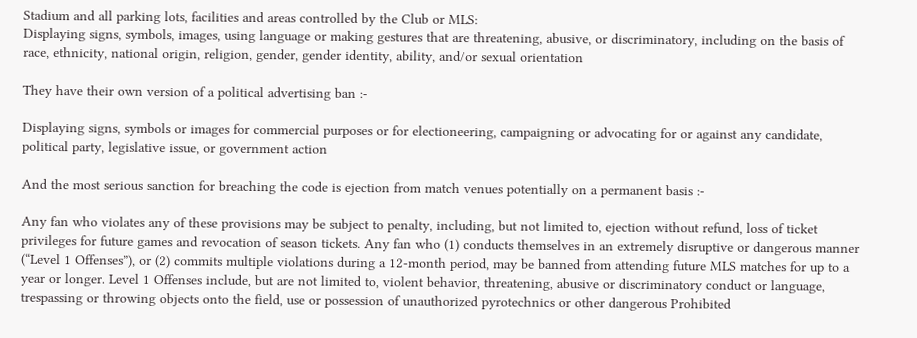Stadium and all parking lots, facilities and areas controlled by the Club or MLS:
Displaying signs, symbols, images, using language or making gestures that are threatening, abusive, or discriminatory, including on the basis of race, ethnicity, national origin, religion, gender, gender identity, ability, and/or sexual orientation

They have their own version of a political advertising ban :-

Displaying signs, symbols or images for commercial purposes or for electioneering, campaigning or advocating for or against any candidate, political party, legislative issue, or government action

And the most serious sanction for breaching the code is ejection from match venues potentially on a permanent basis :-

Any fan who violates any of these provisions may be subject to penalty, including, but not limited to, ejection without refund, loss of ticket privileges for future games and revocation of season tickets. Any fan who (1) conducts themselves in an extremely disruptive or dangerous manner (“Level 1 Offenses”), or (2) commits multiple violations during a 12-month period, may be banned from attending future MLS matches for up to a year or longer. Level 1 Offenses include, but are not limited to, violent behavior, threatening, abusive or discriminatory conduct or language, trespassing or throwing objects onto the field, use or possession of unauthorized pyrotechnics or other dangerous Prohibited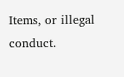Items, or illegal conduct.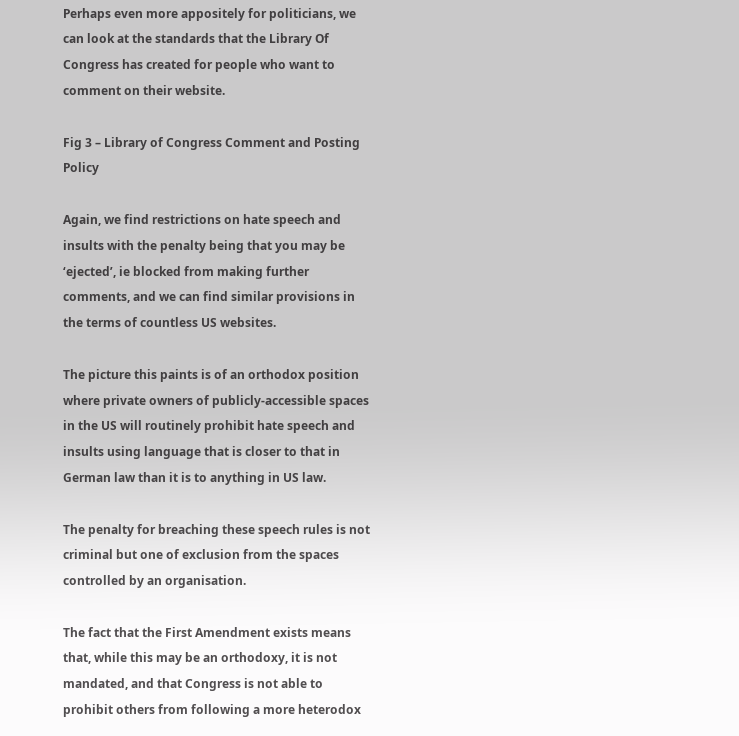Perhaps even more appositely for politicians, we can look at the standards that the Library Of Congress has created for people who want to comment on their website.

Fig 3 – Library of Congress Comment and Posting Policy

Again, we find restrictions on hate speech and insults with the penalty being that you may be ‘ejected’, ie blocked from making further comments, and we can find similar provisions in the terms of countless US websites.

The picture this paints is of an orthodox position where private owners of publicly-accessible spaces in the US will routinely prohibit hate speech and insults using language that is closer to that in German law than it is to anything in US law.

The penalty for breaching these speech rules is not criminal but one of exclusion from the spaces controlled by an organisation.

The fact that the First Amendment exists means that, while this may be an orthodoxy, it is not mandated, and that Congress is not able to prohibit others from following a more heterodox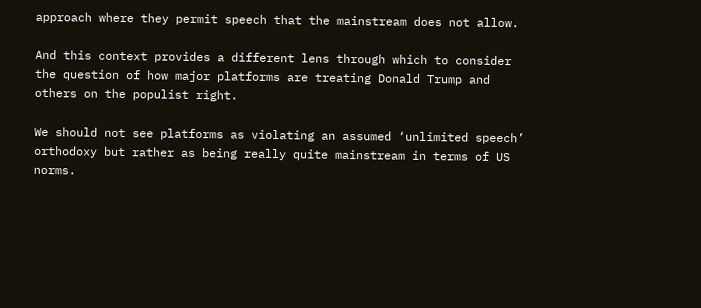approach where they permit speech that the mainstream does not allow.

And this context provides a different lens through which to consider the question of how major platforms are treating Donald Trump and others on the populist right.

We should not see platforms as violating an assumed ‘unlimited speech’ orthodoxy but rather as being really quite mainstream in terms of US norms.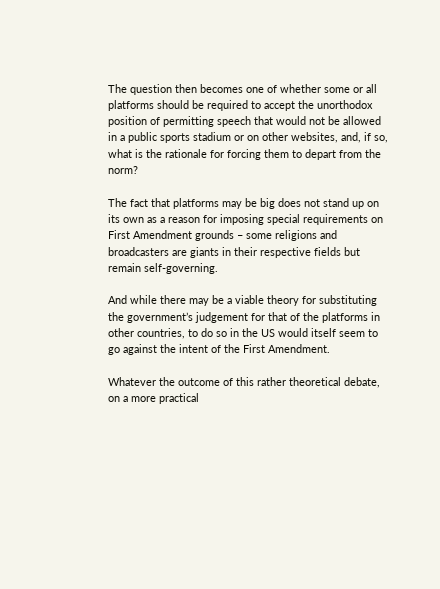The question then becomes one of whether some or all platforms should be required to accept the unorthodox position of permitting speech that would not be allowed in a public sports stadium or on other websites, and, if so, what is the rationale for forcing them to depart from the norm?

The fact that platforms may be big does not stand up on its own as a reason for imposing special requirements on First Amendment grounds – some religions and broadcasters are giants in their respective fields but remain self-governing.

And while there may be a viable theory for substituting the government’s judgement for that of the platforms in other countries, to do so in the US would itself seem to go against the intent of the First Amendment.

Whatever the outcome of this rather theoretical debate, on a more practical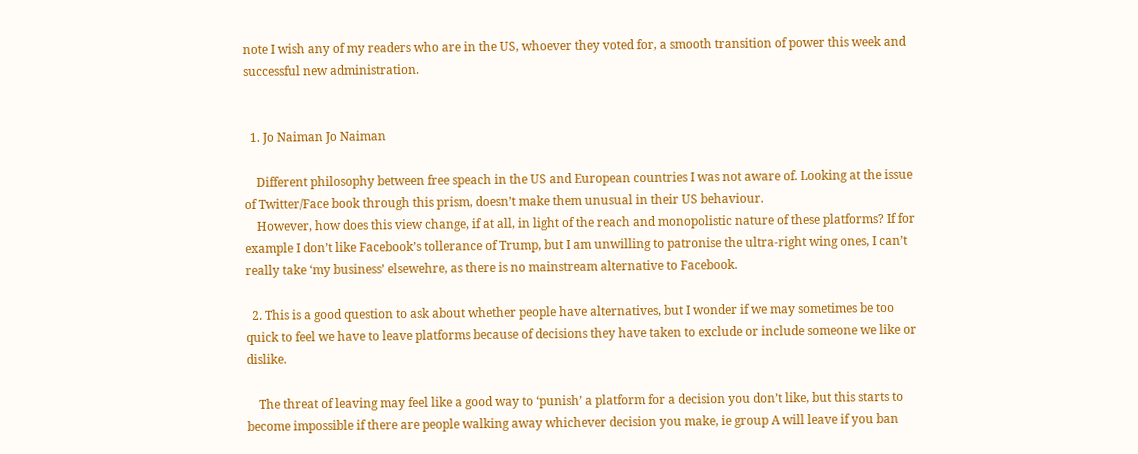note I wish any of my readers who are in the US, whoever they voted for, a smooth transition of power this week and successful new administration.


  1. Jo Naiman Jo Naiman

    Different philosophy between free speach in the US and European countries I was not aware of. Looking at the issue of Twitter/Face book through this prism, doesn’t make them unusual in their US behaviour.
    However, how does this view change, if at all, in light of the reach and monopolistic nature of these platforms? If for example I don’t like Facebook’s tollerance of Trump, but I am unwilling to patronise the ultra-right wing ones, I can’t really take ‘my business’ elsewehre, as there is no mainstream alternative to Facebook.

  2. This is a good question to ask about whether people have alternatives, but I wonder if we may sometimes be too quick to feel we have to leave platforms because of decisions they have taken to exclude or include someone we like or dislike.

    The threat of leaving may feel like a good way to ‘punish’ a platform for a decision you don’t like, but this starts to become impossible if there are people walking away whichever decision you make, ie group A will leave if you ban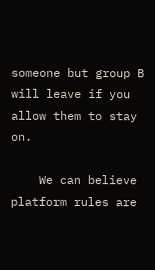someone but group B will leave if you allow them to stay on.

    We can believe platform rules are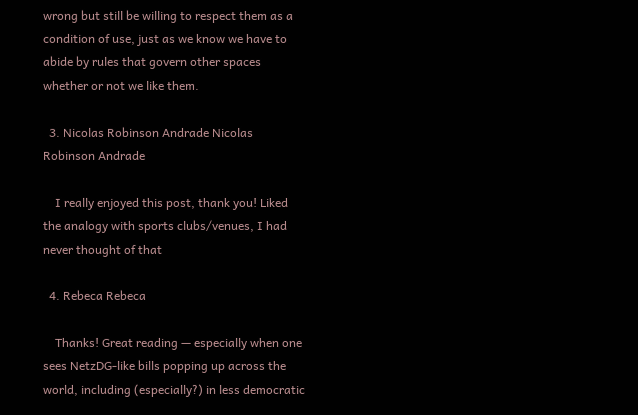wrong but still be willing to respect them as a condition of use, just as we know we have to abide by rules that govern other spaces whether or not we like them.

  3. Nicolas Robinson Andrade Nicolas Robinson Andrade

    I really enjoyed this post, thank you! Liked the analogy with sports clubs/venues, I had never thought of that

  4. Rebeca Rebeca

    Thanks! Great reading — especially when one sees NetzDG-like bills popping up across the world, including (especially?) in less democratic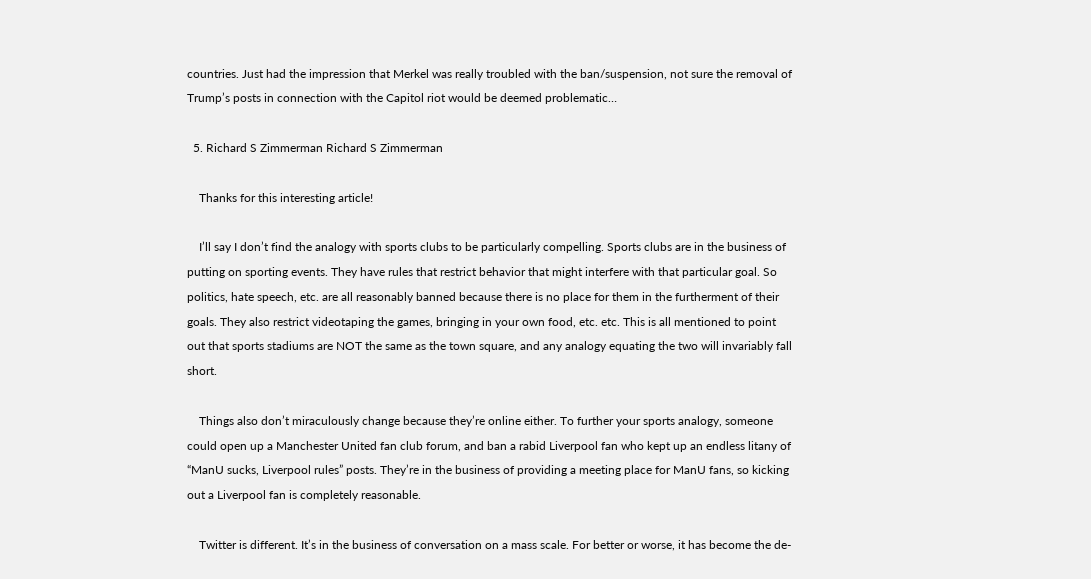countries. Just had the impression that Merkel was really troubled with the ban/suspension, not sure the removal of Trump’s posts in connection with the Capitol riot would be deemed problematic…

  5. Richard S Zimmerman Richard S Zimmerman

    Thanks for this interesting article!

    I’ll say I don’t find the analogy with sports clubs to be particularly compelling. Sports clubs are in the business of putting on sporting events. They have rules that restrict behavior that might interfere with that particular goal. So politics, hate speech, etc. are all reasonably banned because there is no place for them in the furtherment of their goals. They also restrict videotaping the games, bringing in your own food, etc. etc. This is all mentioned to point out that sports stadiums are NOT the same as the town square, and any analogy equating the two will invariably fall short.

    Things also don’t miraculously change because they’re online either. To further your sports analogy, someone could open up a Manchester United fan club forum, and ban a rabid Liverpool fan who kept up an endless litany of “ManU sucks, Liverpool rules” posts. They’re in the business of providing a meeting place for ManU fans, so kicking out a Liverpool fan is completely reasonable.

    Twitter is different. It’s in the business of conversation on a mass scale. For better or worse, it has become the de-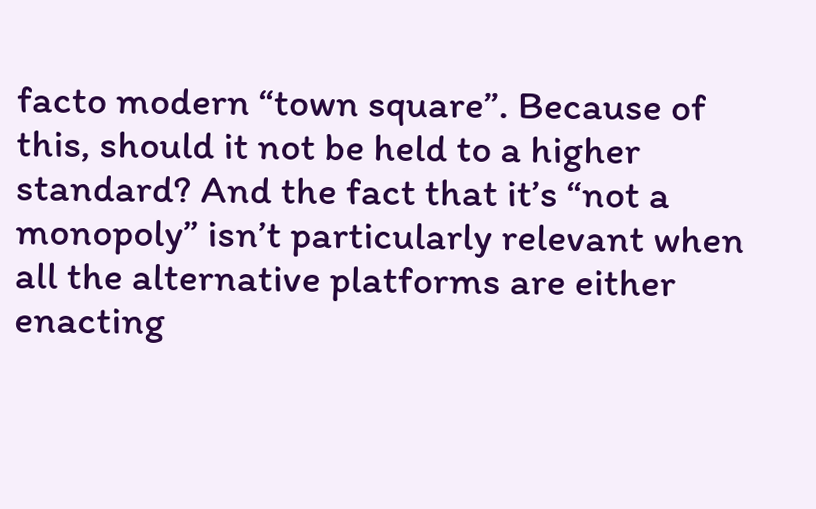facto modern “town square”. Because of this, should it not be held to a higher standard? And the fact that it’s “not a monopoly” isn’t particularly relevant when all the alternative platforms are either enacting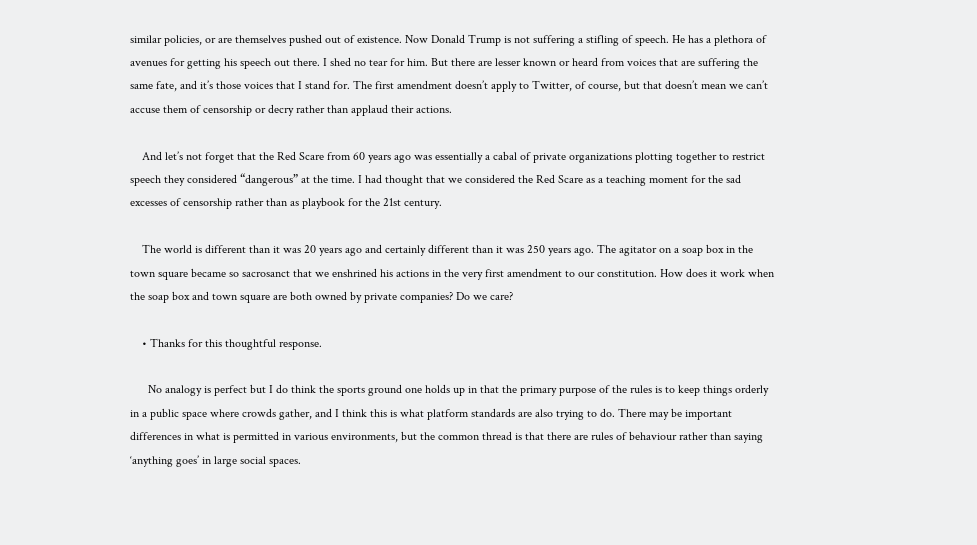similar policies, or are themselves pushed out of existence. Now Donald Trump is not suffering a stifling of speech. He has a plethora of avenues for getting his speech out there. I shed no tear for him. But there are lesser known or heard from voices that are suffering the same fate, and it’s those voices that I stand for. The first amendment doesn’t apply to Twitter, of course, but that doesn’t mean we can’t accuse them of censorship or decry rather than applaud their actions.

    And let’s not forget that the Red Scare from 60 years ago was essentially a cabal of private organizations plotting together to restrict speech they considered “dangerous” at the time. I had thought that we considered the Red Scare as a teaching moment for the sad excesses of censorship rather than as playbook for the 21st century.

    The world is different than it was 20 years ago and certainly different than it was 250 years ago. The agitator on a soap box in the town square became so sacrosanct that we enshrined his actions in the very first amendment to our constitution. How does it work when the soap box and town square are both owned by private companies? Do we care?

    • Thanks for this thoughtful response.

      No analogy is perfect but I do think the sports ground one holds up in that the primary purpose of the rules is to keep things orderly in a public space where crowds gather, and I think this is what platform standards are also trying to do. There may be important differences in what is permitted in various environments, but the common thread is that there are rules of behaviour rather than saying ‘anything goes’ in large social spaces.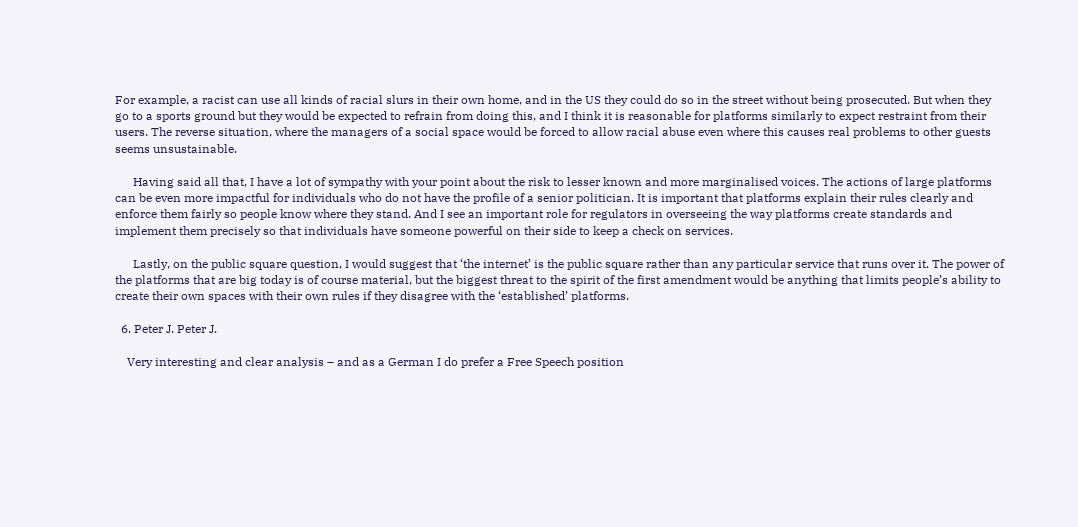For example, a racist can use all kinds of racial slurs in their own home, and in the US they could do so in the street without being prosecuted. But when they go to a sports ground but they would be expected to refrain from doing this, and I think it is reasonable for platforms similarly to expect restraint from their users. The reverse situation, where the managers of a social space would be forced to allow racial abuse even where this causes real problems to other guests seems unsustainable.

      Having said all that, I have a lot of sympathy with your point about the risk to lesser known and more marginalised voices. The actions of large platforms can be even more impactful for individuals who do not have the profile of a senior politician. It is important that platforms explain their rules clearly and enforce them fairly so people know where they stand. And I see an important role for regulators in overseeing the way platforms create standards and implement them precisely so that individuals have someone powerful on their side to keep a check on services.

      Lastly, on the public square question, I would suggest that ‘the internet’ is the public square rather than any particular service that runs over it. The power of the platforms that are big today is of course material, but the biggest threat to the spirit of the first amendment would be anything that limits people’s ability to create their own spaces with their own rules if they disagree with the ‘established’ platforms.

  6. Peter J. Peter J.

    Very interesting and clear analysis – and as a German I do prefer a Free Speech position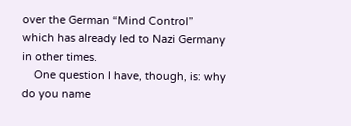over the German “Mind Control” which has already led to Nazi Germany in other times.
    One question I have, though, is: why do you name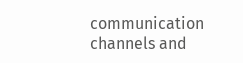communication channels and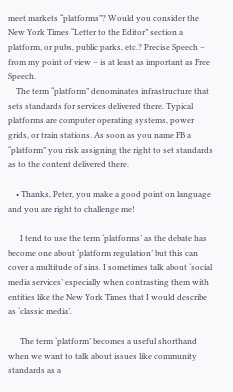meet markets “platforms”? Would you consider the New York Times “Letter to the Editor” section a platform, or pubs, public parks, etc.? Precise Speech – from my point of view – is at least as important as Free Speech.
    The term “platform” denominates infrastructure that sets standards for services delivered there. Typical platforms are computer operating systems, power grids, or train stations. As soon as you name FB a “platform” you risk assigning the right to set standards as to the content delivered there.

    • Thanks, Peter, you make a good point on language and you are right to challenge me!

      I tend to use the term ‘platforms’ as the debate has become one about ‘platform regulation’ but this can cover a multitude of sins. I sometimes talk about ‘social media services’ especially when contrasting them with entities like the New York Times that I would describe as ‘classic media’.

      The term ‘platform’ becomes a useful shorthand when we want to talk about issues like community standards as a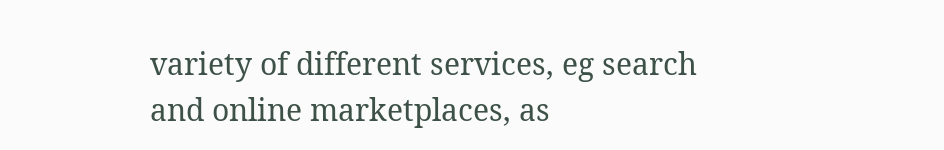variety of different services, eg search and online marketplaces, as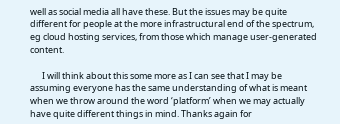well as social media all have these. But the issues may be quite different for people at the more infrastructural end of the spectrum, eg cloud hosting services, from those which manage user-generated content.

      I will think about this some more as I can see that I may be assuming everyone has the same understanding of what is meant when we throw around the word ‘platform’ when we may actually have quite different things in mind. Thanks again for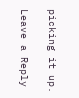picking it up.

Leave a Reply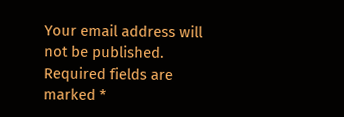Your email address will not be published. Required fields are marked *